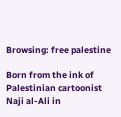Browsing: free palestine

Born from the ink of Palestinian cartoonist Naji al-Ali in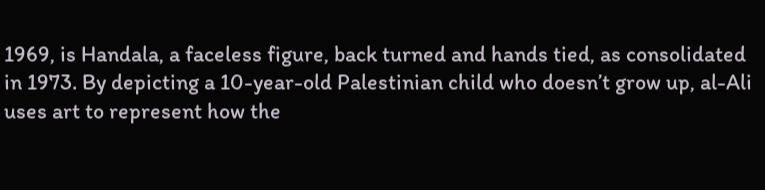1969, is Handala, a faceless figure, back turned and hands tied, as consolidated in 1973. By depicting a 10-year-old Palestinian child who doesn’t grow up, al-Ali uses art to represent how the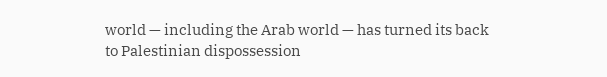world — including the Arab world — has turned its back to Palestinian dispossession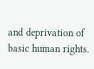and deprivation of basic human rights.